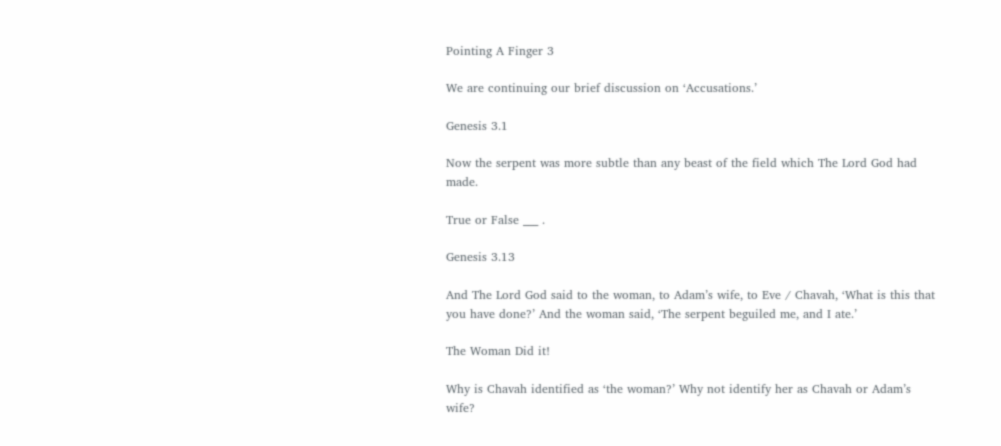Pointing A Finger 3

We are continuing our brief discussion on ‘Accusations.’

Genesis 3.1

Now the serpent was more subtle than any beast of the field which The Lord God had made.

True or False ___ .

Genesis 3.13

And The Lord God said to the woman, to Adam’s wife, to Eve / Chavah, ‘What is this that you have done?’ And the woman said, ‘The serpent beguiled me, and I ate.’

The Woman Did it!

Why is Chavah identified as ‘the woman?’ Why not identify her as Chavah or Adam’s wife?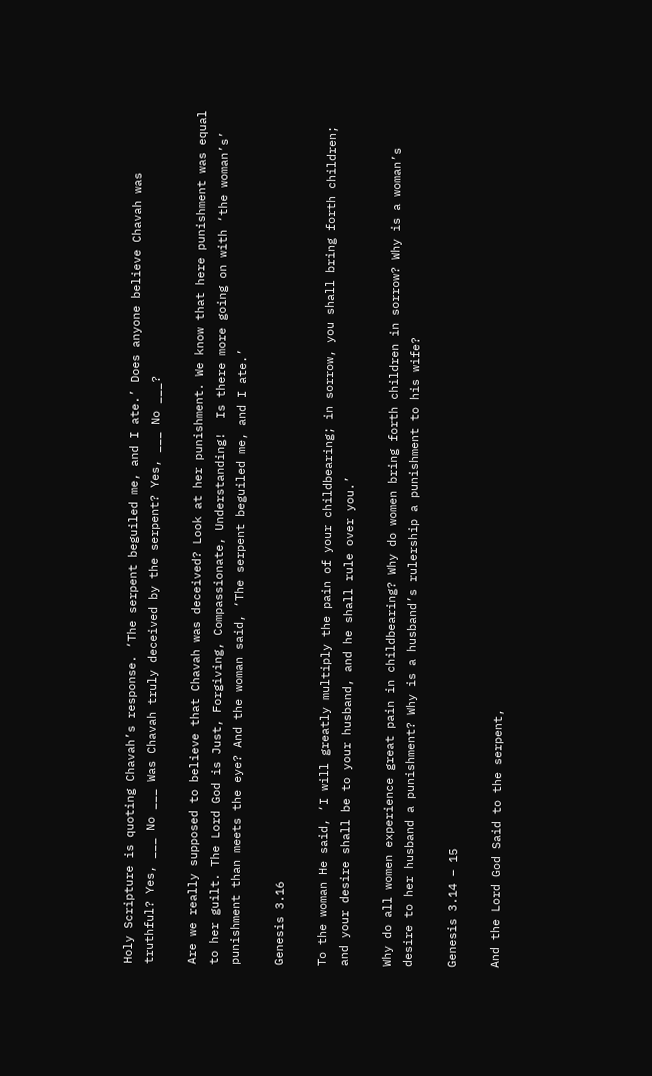Holy Scripture is quoting Chavah’s response. ‘The serpent beguiled me, and I ate.’ Does anyone believe Chavah was truthful? Yes, ___ No ___ Was Chavah truly deceived by the serpent? Yes, ___ No ___?

Are we really supposed to believe that Chavah was deceived? Look at her punishment. We know that here punishment was equal to her guilt. The Lord God is Just, Forgiving, Compassionate, Understanding!  Is there more going on with ‘the woman’s’ punishment than meets the eye? And the woman said, ‘The serpent beguiled me, and I ate.’

Genesis 3.16

To the woman He said, ‘I will greatly multiply the pain of your childbearing; in sorrow, you shall bring forth children; and your desire shall be to your husband, and he shall rule over you.’

Why do all women experience great pain in childbearing? Why do women bring forth children in sorrow? Why is a woman’s desire to her husband a punishment? Why is a husband’s rulership a punishment to his wife?

Genesis 3.14 – 15

And the Lord God Said to the serpent,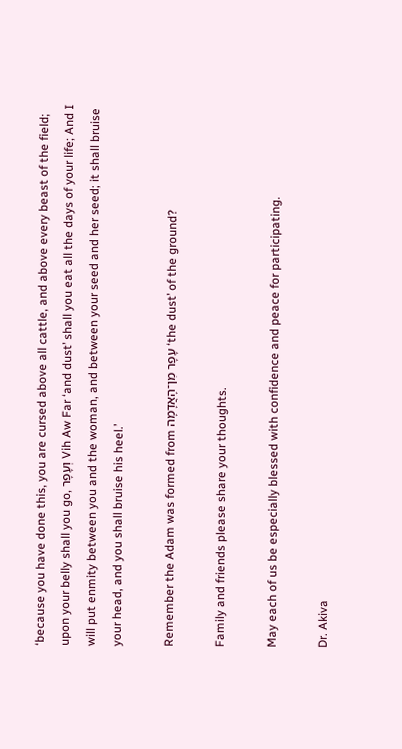‘because you have done this, you are cursed above all cattle, and above every beast of the field; upon your belly shall you go, וְעָפָר Vih Aw Far ‘and dust’ shall you eat all the days of your life; And I will put enmity between you and the woman, and between your seed and her seed; it shall bruise your head, and you shall bruise his heel.’

Remember the Adam was formed from עָפָר מִן־הָאֲדָמָה ‘the dust’ of the ground?

Family and friends please share your thoughts.

May each of us be especially blessed with confidence and peace for participating.

Dr. Akiva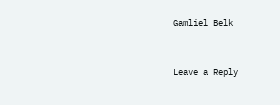Gamliel Belk


Leave a Reply